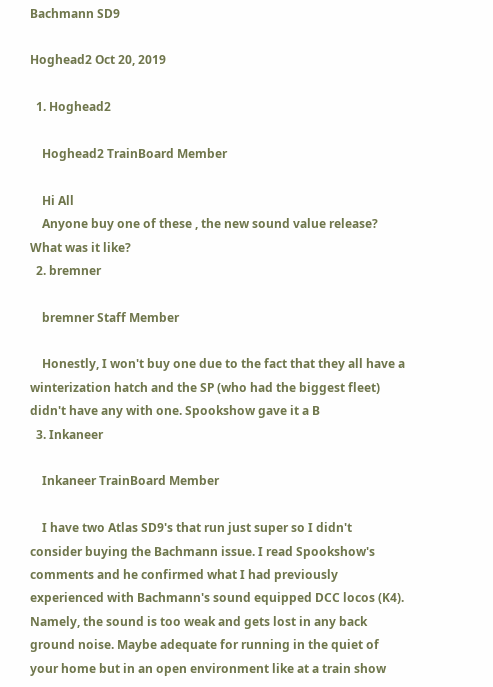Bachmann SD9

Hoghead2 Oct 20, 2019

  1. Hoghead2

    Hoghead2 TrainBoard Member

    Hi All
    Anyone buy one of these , the new sound value release? What was it like?
  2. bremner

    bremner Staff Member

    Honestly, I won't buy one due to the fact that they all have a winterization hatch and the SP (who had the biggest fleet) didn't have any with one. Spookshow gave it a B
  3. Inkaneer

    Inkaneer TrainBoard Member

    I have two Atlas SD9's that run just super so I didn't consider buying the Bachmann issue. I read Spookshow's comments and he confirmed what I had previously experienced with Bachmann's sound equipped DCC locos (K4). Namely, the sound is too weak and gets lost in any back ground noise. Maybe adequate for running in the quiet of your home but in an open environment like at a train show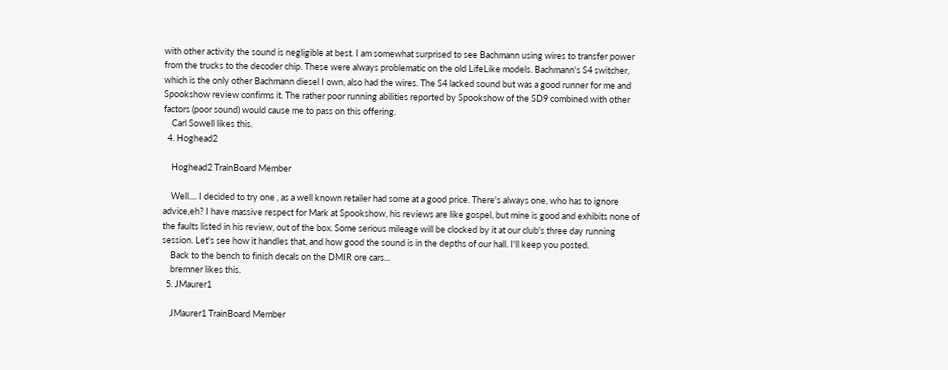with other activity the sound is negligible at best. I am somewhat surprised to see Bachmann using wires to transfer power from the trucks to the decoder chip. These were always problematic on the old LifeLike models. Bachmann's S4 switcher, which is the only other Bachmann diesel I own, also had the wires. The S4 lacked sound but was a good runner for me and Spookshow review confirms it. The rather poor running abilities reported by Spookshow of the SD9 combined with other factors (poor sound) would cause me to pass on this offering.
    Carl Sowell likes this.
  4. Hoghead2

    Hoghead2 TrainBoard Member

    Well.... I decided to try one , as a well known retailer had some at a good price. There's always one, who has to ignore advice,eh? I have massive respect for Mark at Spookshow, his reviews are like gospel, but mine is good and exhibits none of the faults listed in his review, out of the box. Some serious mileage will be clocked by it at our club's three day running session. Let's see how it handles that, and how good the sound is in the depths of our hall. I'll keep you posted.
    Back to the bench to finish decals on the DMIR ore cars...
    bremner likes this.
  5. JMaurer1

    JMaurer1 TrainBoard Member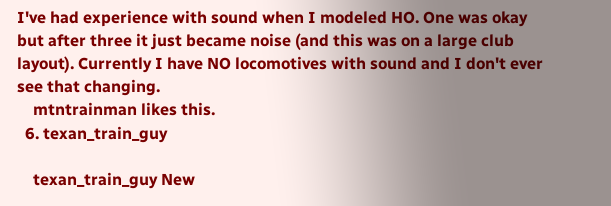I've had experience with sound when I modeled HO. One was okay but after three it just became noise (and this was on a large club layout). Currently I have NO locomotives with sound and I don't ever see that changing.
    mtntrainman likes this.
  6. texan_train_guy

    texan_train_guy New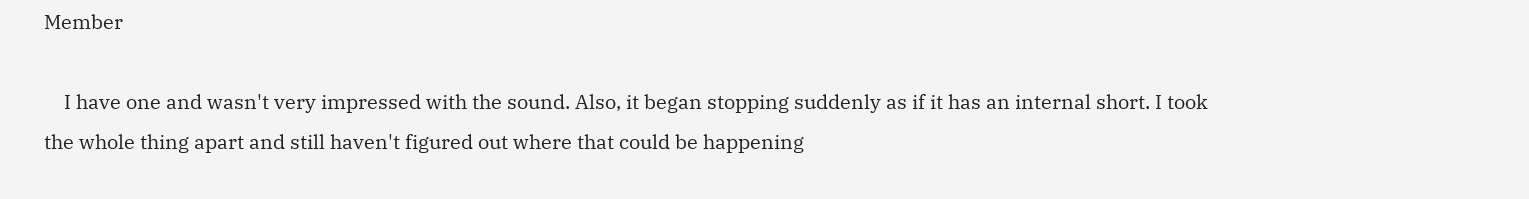Member

    I have one and wasn't very impressed with the sound. Also, it began stopping suddenly as if it has an internal short. I took the whole thing apart and still haven't figured out where that could be happening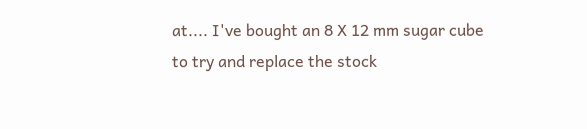at.... I've bought an 8 X 12 mm sugar cube to try and replace the stock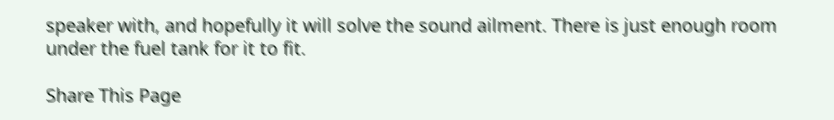speaker with, and hopefully it will solve the sound ailment. There is just enough room under the fuel tank for it to fit.

Share This Page